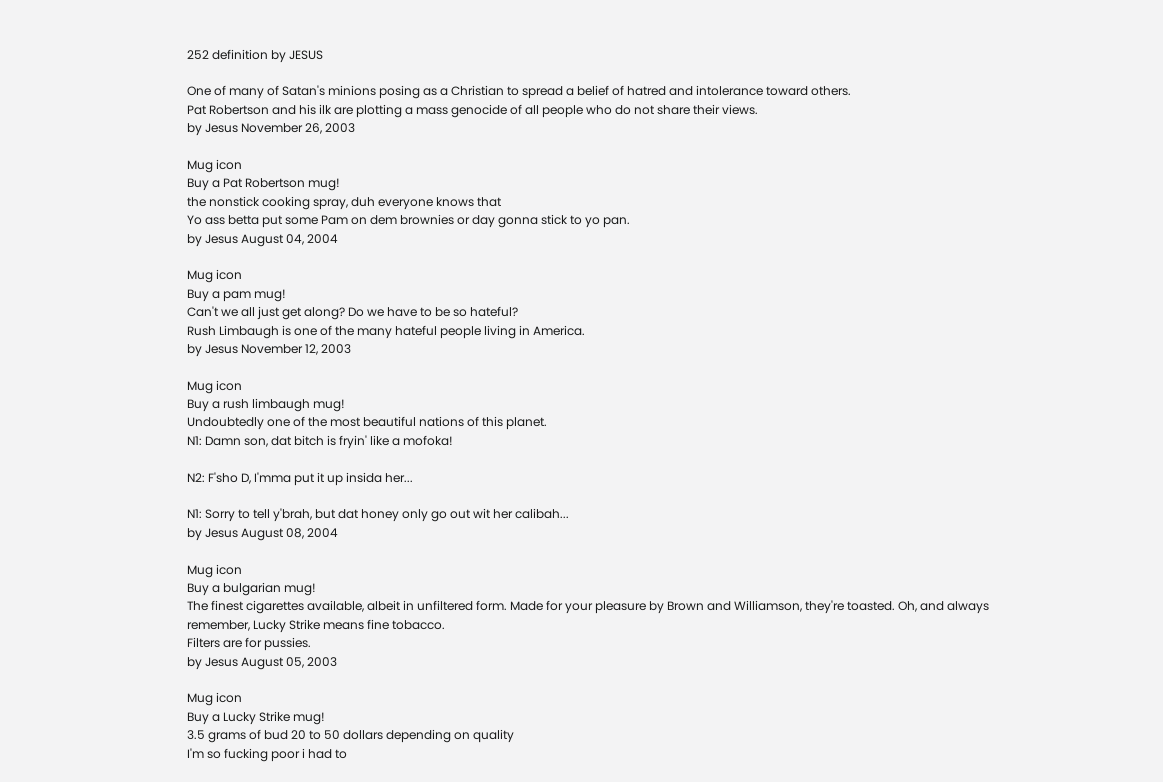252 definition by JESUS

One of many of Satan's minions posing as a Christian to spread a belief of hatred and intolerance toward others.
Pat Robertson and his ilk are plotting a mass genocide of all people who do not share their views.
by Jesus November 26, 2003

Mug icon
Buy a Pat Robertson mug!
the nonstick cooking spray, duh everyone knows that
Yo ass betta put some Pam on dem brownies or day gonna stick to yo pan.
by Jesus August 04, 2004

Mug icon
Buy a pam mug!
Can't we all just get along? Do we have to be so hateful?
Rush Limbaugh is one of the many hateful people living in America.
by Jesus November 12, 2003

Mug icon
Buy a rush limbaugh mug!
Undoubtedly one of the most beautiful nations of this planet.
N1: Damn son, dat bitch is fryin' like a mofoka!

N2: F'sho D, I'mma put it up insida her...

N1: Sorry to tell y'brah, but dat honey only go out wit her calibah...
by Jesus August 08, 2004

Mug icon
Buy a bulgarian mug!
The finest cigarettes available, albeit in unfiltered form. Made for your pleasure by Brown and Williamson, they're toasted. Oh, and always remember, Lucky Strike means fine tobacco.
Filters are for pussies.
by Jesus August 05, 2003

Mug icon
Buy a Lucky Strike mug!
3.5 grams of bud 20 to 50 dollars depending on quality
I'm so fucking poor i had to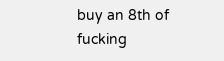buy an 8th of fucking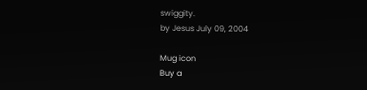swiggity.
by Jesus July 09, 2004

Mug icon
Buy a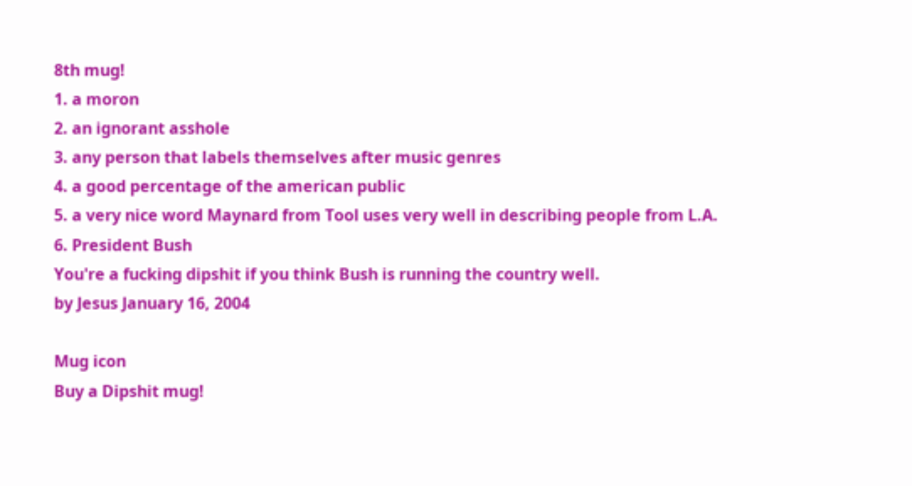8th mug!
1. a moron
2. an ignorant asshole
3. any person that labels themselves after music genres
4. a good percentage of the american public
5. a very nice word Maynard from Tool uses very well in describing people from L.A.
6. President Bush
You're a fucking dipshit if you think Bush is running the country well.
by Jesus January 16, 2004

Mug icon
Buy a Dipshit mug!